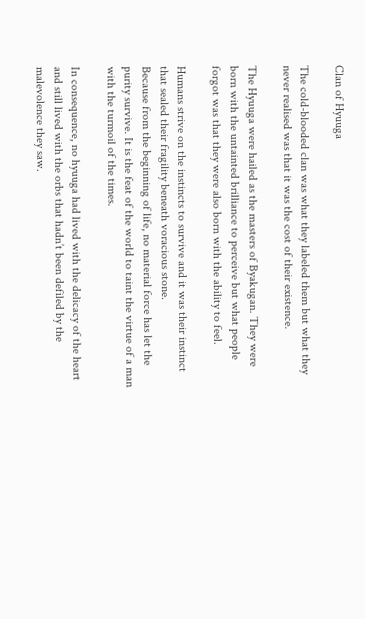Clan of Hyuuga

The cold-blooded clan was what they labeled them but what they never realised was that it was the cost of their existence.

The Hyuuga were hailed as the masters of Byakugan. They were born with the untainted brilliance to perceive but what people forgot was that they were also born with the ability to feel.

Humans strive on the instincts to survive and it was their instinct that sealed their fragility beneath voracious stone.
Because from the beginning of life, no material force has let the purity survive. It is the feat of the world to taint the virtue of a man with the turmoil of the times.

In consequence, no hyuuga had lived with the delicacy of the heart and still lived with the orbs that hadn’t been defiled by the malevolence they saw.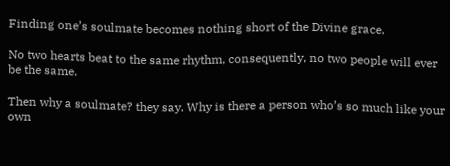Finding one’s soulmate becomes nothing short of the Divine grace.

No two hearts beat to the same rhythm, consequently, no two people will ever be the same.

Then why a soulmate? they say. Why is there a person who’s so much like your own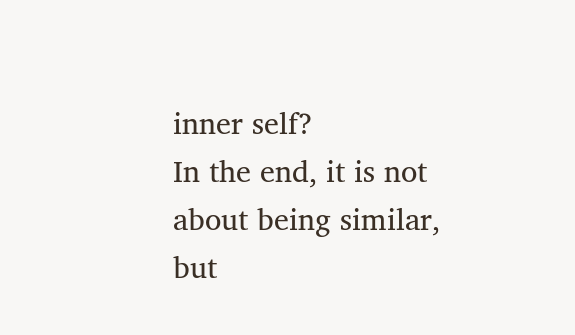inner self?
In the end, it is not about being similar, but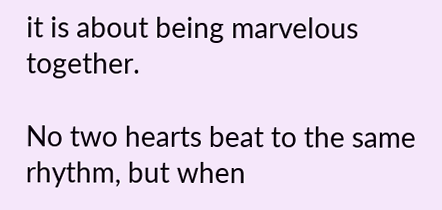it is about being marvelous together.

No two hearts beat to the same rhythm, but when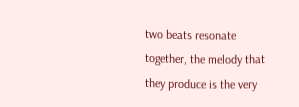two beats resonate together, the melody that they produce is the very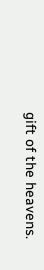gift of the heavens.